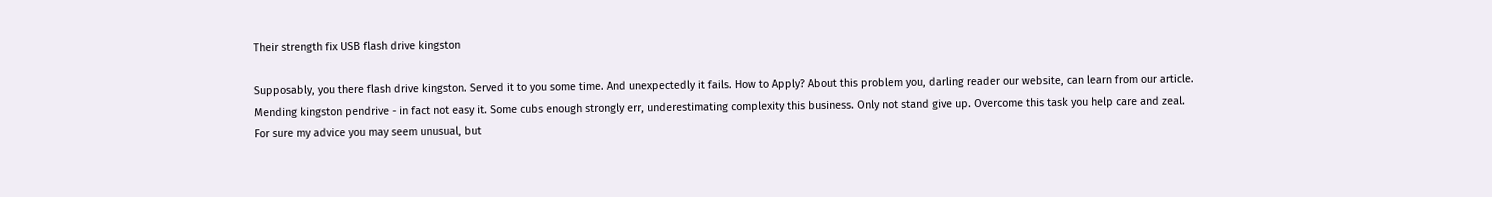Their strength fix USB flash drive kingston

Supposably, you there flash drive kingston. Served it to you some time. And unexpectedly it fails. How to Apply? About this problem you, darling reader our website, can learn from our article.
Mending kingston pendrive - in fact not easy it. Some cubs enough strongly err, underestimating complexity this business. Only not stand give up. Overcome this task you help care and zeal.
For sure my advice you may seem unusual, but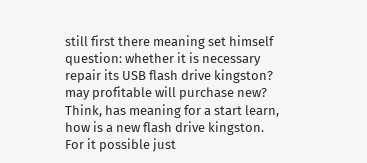still first there meaning set himself question: whether it is necessary repair its USB flash drive kingston? may profitable will purchase new? Think, has meaning for a start learn, how is a new flash drive kingston. For it possible just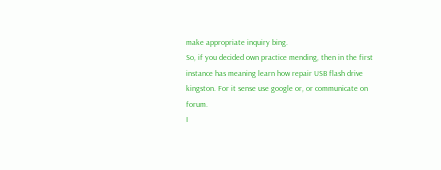make appropriate inquiry bing.
So, if you decided own practice mending, then in the first instance has meaning learn how repair USB flash drive kingston. For it sense use google or, or communicate on forum.
I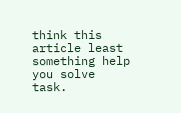think this article least something help you solve task.